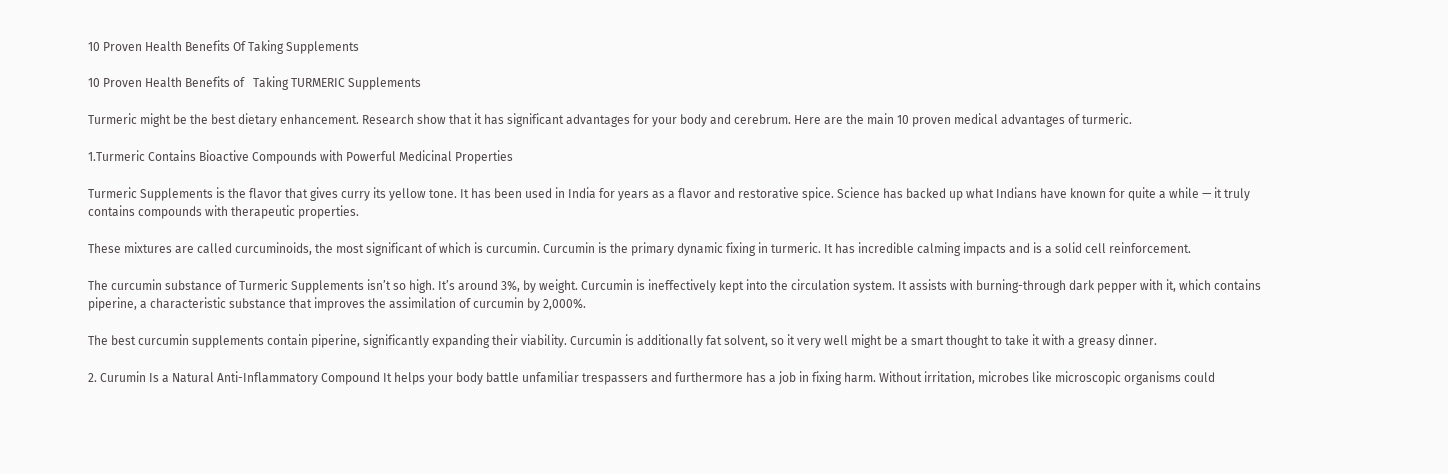10 Proven Health Benefits Of Taking Supplements

10 Proven Health Benefits of   Taking TURMERIC Supplements

Turmeric might be the best dietary enhancement. Research show that it has significant advantages for your body and cerebrum. Here are the main 10 proven medical advantages of turmeric.

1.Turmeric Contains Bioactive Compounds with Powerful Medicinal Properties

Turmeric Supplements is the flavor that gives curry its yellow tone. It has been used in India for years as a flavor and restorative spice. Science has backed up what Indians have known for quite a while — it truly contains compounds with therapeutic properties.

These mixtures are called curcuminoids, the most significant of which is curcumin. Curcumin is the primary dynamic fixing in turmeric. It has incredible calming impacts and is a solid cell reinforcement.

The curcumin substance of Turmeric Supplements isn’t so high. It’s around 3%, by weight. Curcumin is ineffectively kept into the circulation system. It assists with burning-through dark pepper with it, which contains piperine, a characteristic substance that improves the assimilation of curcumin by 2,000%.

The best curcumin supplements contain piperine, significantly expanding their viability. Curcumin is additionally fat solvent, so it very well might be a smart thought to take it with a greasy dinner.

2. Curumin Is a Natural Anti-Inflammatory Compound It helps your body battle unfamiliar trespassers and furthermore has a job in fixing harm. Without irritation, microbes like microscopic organisms could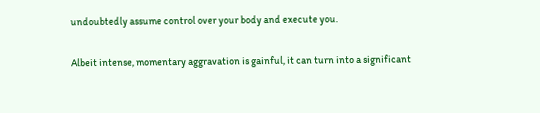undoubtedly assume control over your body and execute you.

Albeit intense, momentary aggravation is gainful, it can turn into a significant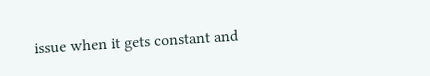issue when it gets constant and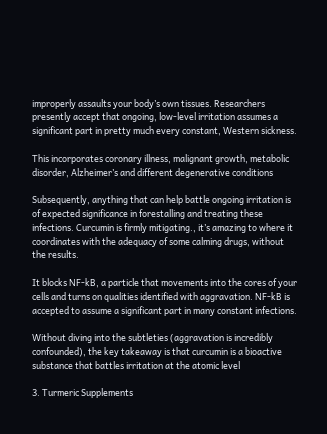improperly assaults your body’s own tissues. Researchers presently accept that ongoing, low-level irritation assumes a significant part in pretty much every constant, Western sickness.

This incorporates coronary illness, malignant growth, metabolic disorder, Alzheimer’s and different degenerative conditions

Subsequently, anything that can help battle ongoing irritation is of expected significance in forestalling and treating these infections. Curcumin is firmly mitigating., it’s amazing to where it coordinates with the adequacy of some calming drugs, without the results.

It blocks NF-kB, a particle that movements into the cores of your cells and turns on qualities identified with aggravation. NF-kB is accepted to assume a significant part in many constant infections.

Without diving into the subtleties (aggravation is incredibly confounded), the key takeaway is that curcumin is a bioactive substance that battles irritation at the atomic level

3. Turmeric Supplements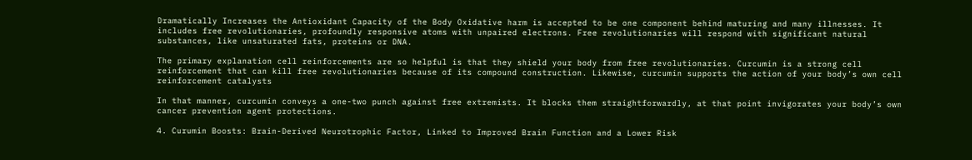Dramatically Increases the Antioxidant Capacity of the Body Oxidative harm is accepted to be one component behind maturing and many illnesses. It includes free revolutionaries, profoundly responsive atoms with unpaired electrons. Free revolutionaries will respond with significant natural substances, like unsaturated fats, proteins or DNA.

The primary explanation cell reinforcements are so helpful is that they shield your body from free revolutionaries. Curcumin is a strong cell reinforcement that can kill free revolutionaries because of its compound construction. Likewise, curcumin supports the action of your body’s own cell reinforcement catalysts

In that manner, curcumin conveys a one-two punch against free extremists. It blocks them straightforwardly, at that point invigorates your body’s own cancer prevention agent protections.

4. Curumin Boosts: Brain-Derived Neurotrophic Factor, Linked to Improved Brain Function and a Lower Risk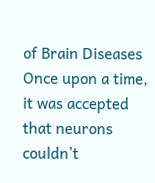of Brain Diseases Once upon a time, it was accepted that neurons couldn’t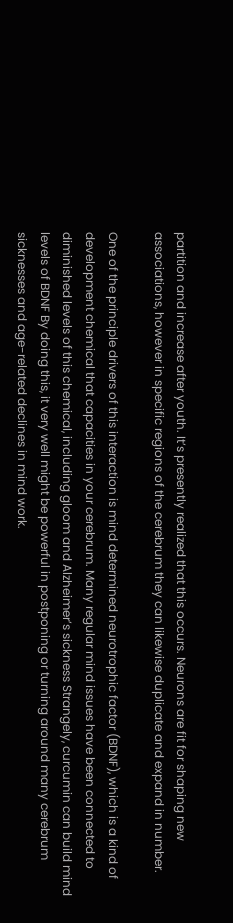partition and increase after youth. It’s presently realized that this occurs. Neurons are fit for shaping new associations, however in specific regions of the cerebrum they can likewise duplicate and expand in number.

One of the principle drivers of this interaction is mind determined neurotrophic factor (BDNF), which is a kind of development chemical that capacities in your cerebrum. Many regular mind issues have been connected to diminished levels of this chemical, including gloom and Alzheimer’s sickness Strangely, curcumin can build mind levels of BDNF By doing this, it very well might be powerful in postponing or turning around many cerebrum sicknesses and age-related declines in mind work.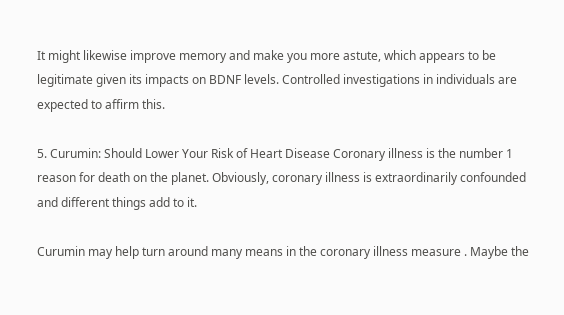It might likewise improve memory and make you more astute, which appears to be legitimate given its impacts on BDNF levels. Controlled investigations in individuals are expected to affirm this.

5. Curumin: Should Lower Your Risk of Heart Disease Coronary illness is the number 1 reason for death on the planet. Obviously, coronary illness is extraordinarily confounded and different things add to it.

Curumin may help turn around many means in the coronary illness measure . Maybe the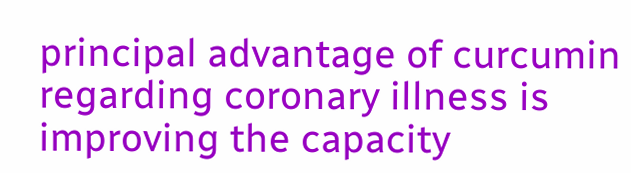principal advantage of curcumin regarding coronary illness is improving the capacity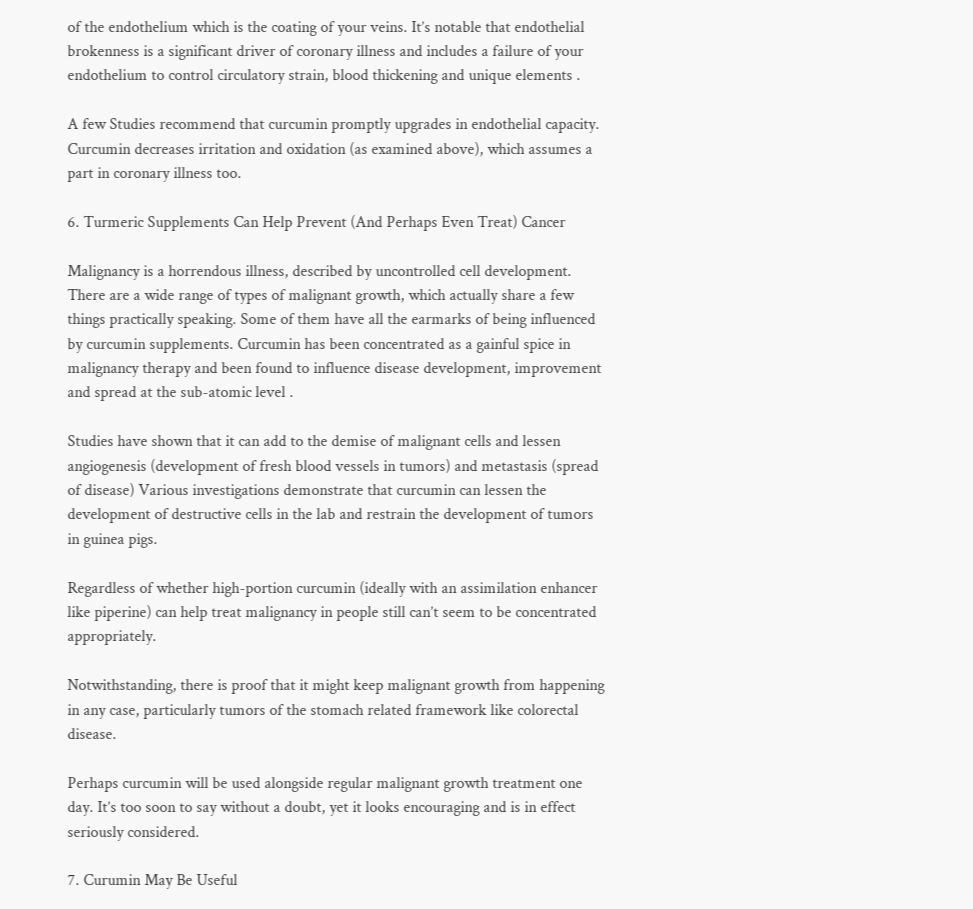of the endothelium which is the coating of your veins. It’s notable that endothelial brokenness is a significant driver of coronary illness and includes a failure of your endothelium to control circulatory strain, blood thickening and unique elements .

A few Studies recommend that curcumin promptly upgrades in endothelial capacity. Curcumin decreases irritation and oxidation (as examined above), which assumes a part in coronary illness too.

6. Turmeric Supplements Can Help Prevent (And Perhaps Even Treat) Cancer

Malignancy is a horrendous illness, described by uncontrolled cell development. There are a wide range of types of malignant growth, which actually share a few things practically speaking. Some of them have all the earmarks of being influenced by curcumin supplements. Curcumin has been concentrated as a gainful spice in malignancy therapy and been found to influence disease development, improvement and spread at the sub-atomic level .

Studies have shown that it can add to the demise of malignant cells and lessen angiogenesis (development of fresh blood vessels in tumors) and metastasis (spread of disease) Various investigations demonstrate that curcumin can lessen the development of destructive cells in the lab and restrain the development of tumors in guinea pigs.

Regardless of whether high-portion curcumin (ideally with an assimilation enhancer like piperine) can help treat malignancy in people still can’t seem to be concentrated appropriately.

Notwithstanding, there is proof that it might keep malignant growth from happening in any case, particularly tumors of the stomach related framework like colorectal disease.

Perhaps curcumin will be used alongside regular malignant growth treatment one day. It’s too soon to say without a doubt, yet it looks encouraging and is in effect seriously considered.

7. Curumin May Be Useful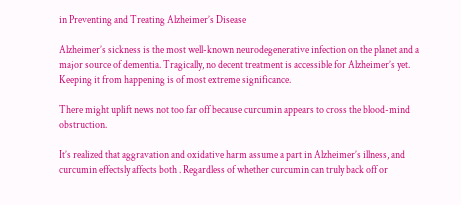in Preventing and Treating Alzheimer’s Disease

Alzheimer’s sickness is the most well-known neurodegenerative infection on the planet and a major source of dementia. Tragically, no decent treatment is accessible for Alzheimer’s yet. Keeping it from happening is of most extreme significance.

There might uplift news not too far off because curcumin appears to cross the blood-mind obstruction.

It’s realized that aggravation and oxidative harm assume a part in Alzheimer’s illness, and curcumin effectsly affects both . Regardless of whether curcumin can truly back off or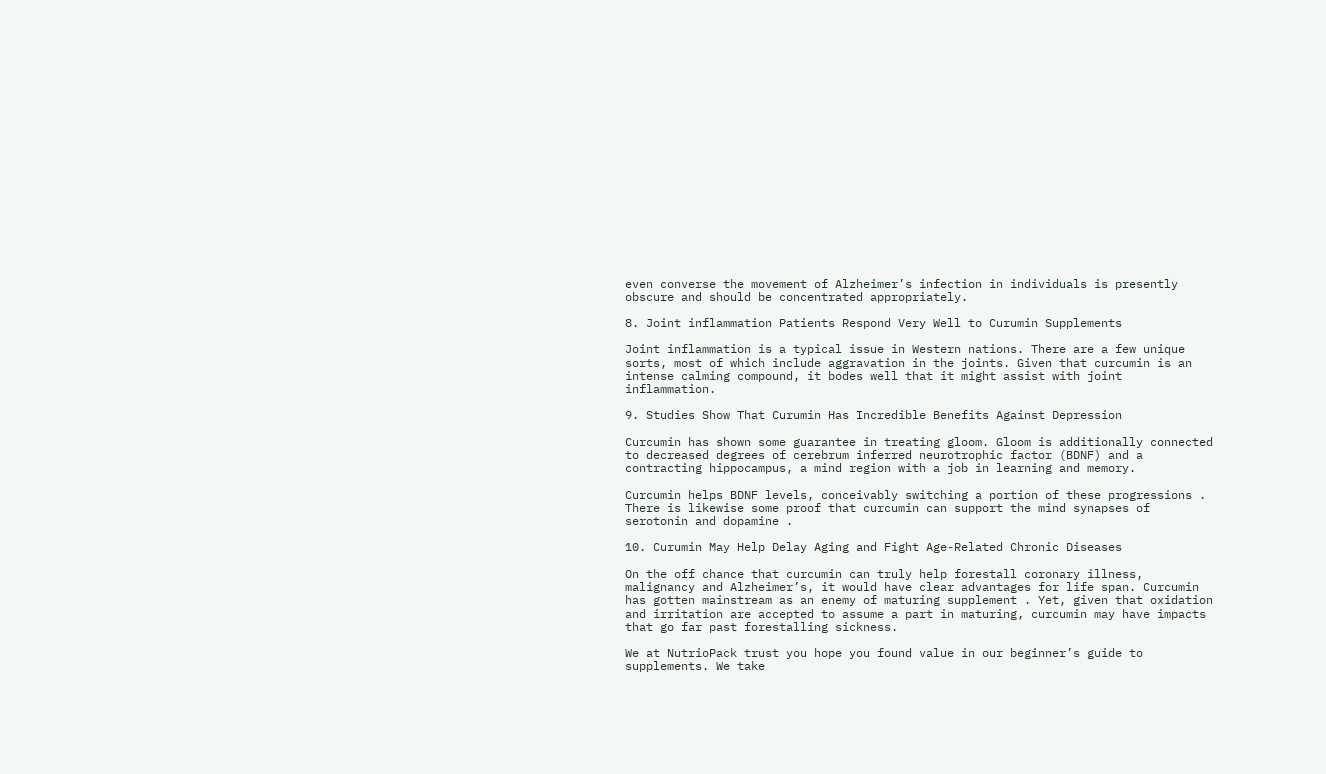even converse the movement of Alzheimer’s infection in individuals is presently obscure and should be concentrated appropriately.

8. Joint inflammation Patients Respond Very Well to Curumin Supplements

Joint inflammation is a typical issue in Western nations. There are a few unique sorts, most of which include aggravation in the joints. Given that curcumin is an intense calming compound, it bodes well that it might assist with joint inflammation.

9. Studies Show That Curumin Has Incredible Benefits Against Depression

Curcumin has shown some guarantee in treating gloom. Gloom is additionally connected to decreased degrees of cerebrum inferred neurotrophic factor (BDNF) and a contracting hippocampus, a mind region with a job in learning and memory.

Curcumin helps BDNF levels, conceivably switching a portion of these progressions . There is likewise some proof that curcumin can support the mind synapses of serotonin and dopamine .

10. Curumin May Help Delay Aging and Fight Age-Related Chronic Diseases

On the off chance that curcumin can truly help forestall coronary illness, malignancy and Alzheimer’s, it would have clear advantages for life span. Curcumin has gotten mainstream as an enemy of maturing supplement . Yet, given that oxidation and irritation are accepted to assume a part in maturing, curcumin may have impacts that go far past forestalling sickness.

We at NutrioPack trust you hope you found value in our beginner’s guide to supplements. We take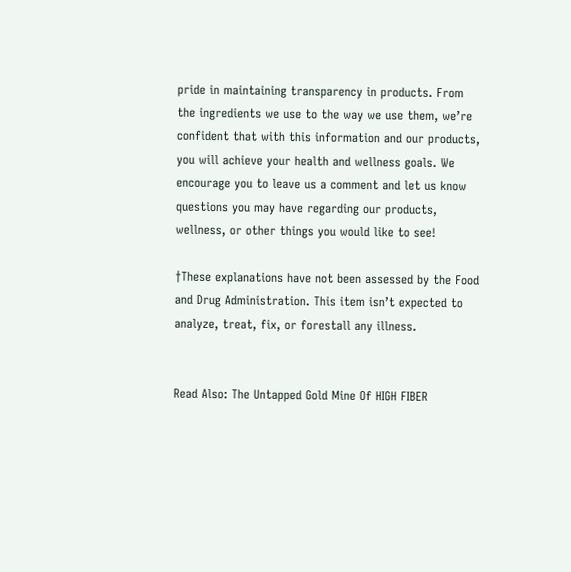pride in maintaining transparency in products. From the ingredients we use to the way we use them, we’re confident that with this information and our products, you will achieve your health and wellness goals. We encourage you to leave us a comment and let us know questions you may have regarding our products, wellness, or other things you would like to see!

†These explanations have not been assessed by the Food and Drug Administration. This item isn’t expected to analyze, treat, fix, or forestall any illness.


Read Also: The Untapped Gold Mine Of HIGH FIBER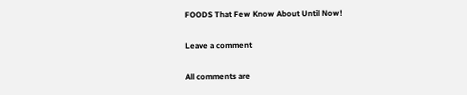FOODS That Few Know About Until Now!

Leave a comment

All comments are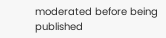moderated before being published